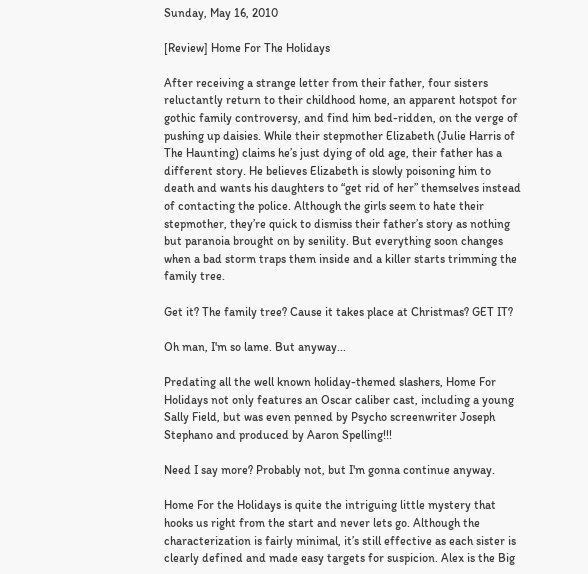Sunday, May 16, 2010

[Review] Home For The Holidays

After receiving a strange letter from their father, four sisters reluctantly return to their childhood home, an apparent hotspot for gothic family controversy, and find him bed-ridden, on the verge of pushing up daisies. While their stepmother Elizabeth (Julie Harris of The Haunting) claims he’s just dying of old age, their father has a different story. He believes Elizabeth is slowly poisoning him to death and wants his daughters to “get rid of her” themselves instead of contacting the police. Although the girls seem to hate their stepmother, they’re quick to dismiss their father’s story as nothing but paranoia brought on by senility. But everything soon changes when a bad storm traps them inside and a killer starts trimming the family tree.

Get it? The family tree? Cause it takes place at Christmas? GET IT?

Oh man, I'm so lame. But anyway...

Predating all the well known holiday-themed slashers, Home For Holidays not only features an Oscar caliber cast, including a young Sally Field, but was even penned by Psycho screenwriter Joseph Stephano and produced by Aaron Spelling!!!

Need I say more? Probably not, but I'm gonna continue anyway.

Home For the Holidays is quite the intriguing little mystery that hooks us right from the start and never lets go. Although the characterization is fairly minimal, it’s still effective as each sister is clearly defined and made easy targets for suspicion. Alex is the Big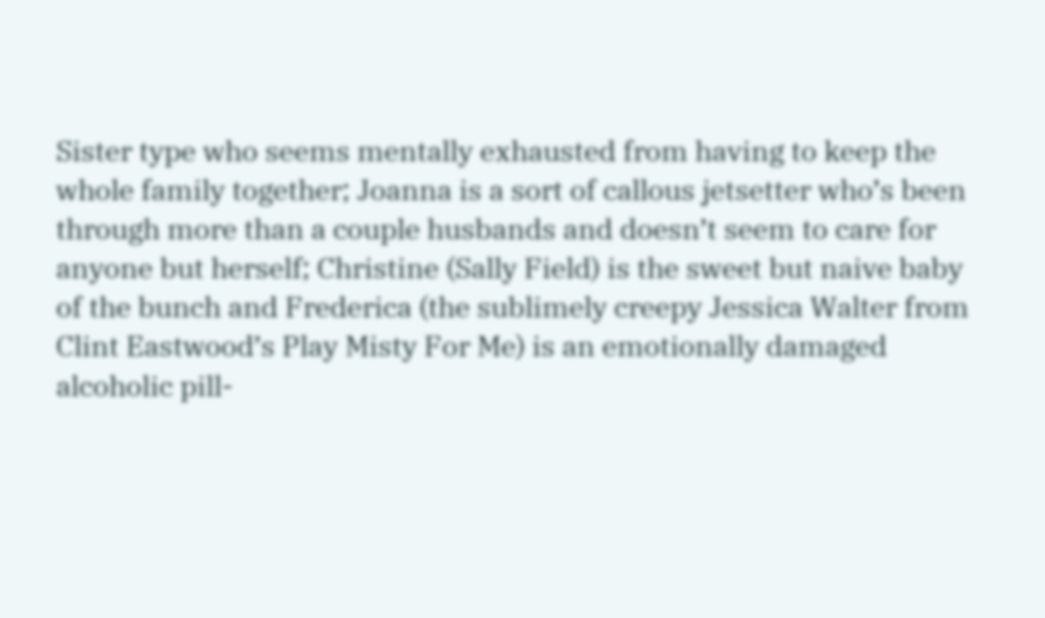Sister type who seems mentally exhausted from having to keep the whole family together; Joanna is a sort of callous jetsetter who’s been through more than a couple husbands and doesn’t seem to care for anyone but herself; Christine (Sally Field) is the sweet but naive baby of the bunch and Frederica (the sublimely creepy Jessica Walter from Clint Eastwood’s Play Misty For Me) is an emotionally damaged alcoholic pill-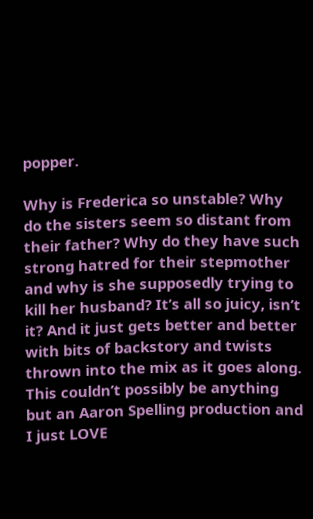popper.

Why is Frederica so unstable? Why do the sisters seem so distant from their father? Why do they have such strong hatred for their stepmother and why is she supposedly trying to kill her husband? It’s all so juicy, isn’t it? And it just gets better and better with bits of backstory and twists thrown into the mix as it goes along. This couldn’t possibly be anything but an Aaron Spelling production and I just LOVE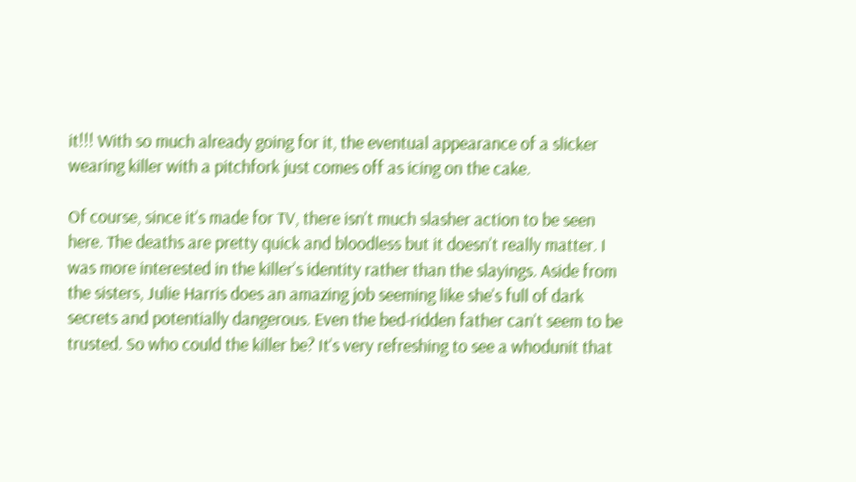it!!! With so much already going for it, the eventual appearance of a slicker wearing killer with a pitchfork just comes off as icing on the cake.

Of course, since it’s made for TV, there isn’t much slasher action to be seen here. The deaths are pretty quick and bloodless but it doesn’t really matter. I was more interested in the killer’s identity rather than the slayings. Aside from the sisters, Julie Harris does an amazing job seeming like she’s full of dark secrets and potentially dangerous. Even the bed-ridden father can’t seem to be trusted. So who could the killer be? It’s very refreshing to see a whodunit that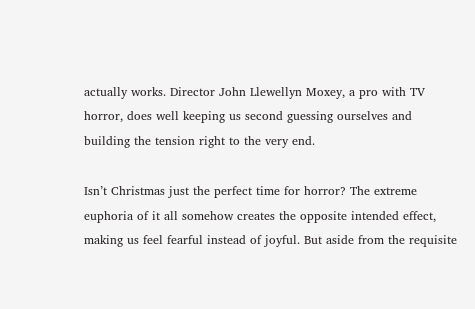actually works. Director John Llewellyn Moxey, a pro with TV horror, does well keeping us second guessing ourselves and building the tension right to the very end.

Isn’t Christmas just the perfect time for horror? The extreme euphoria of it all somehow creates the opposite intended effect, making us feel fearful instead of joyful. But aside from the requisite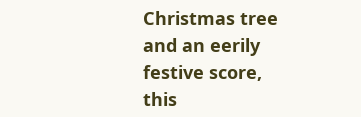Christmas tree and an eerily festive score, this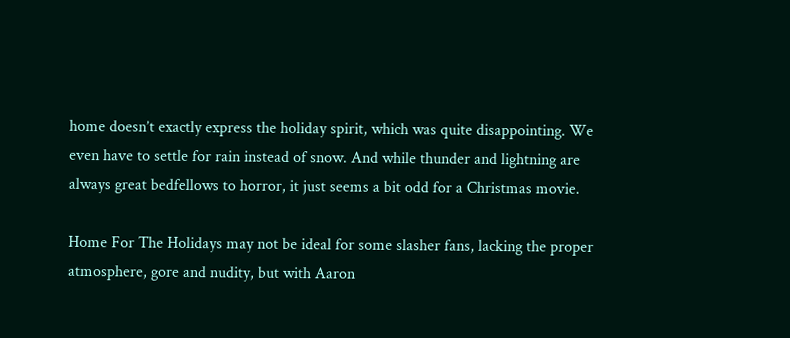home doesn’t exactly express the holiday spirit, which was quite disappointing. We even have to settle for rain instead of snow. And while thunder and lightning are always great bedfellows to horror, it just seems a bit odd for a Christmas movie.

Home For The Holidays may not be ideal for some slasher fans, lacking the proper atmosphere, gore and nudity, but with Aaron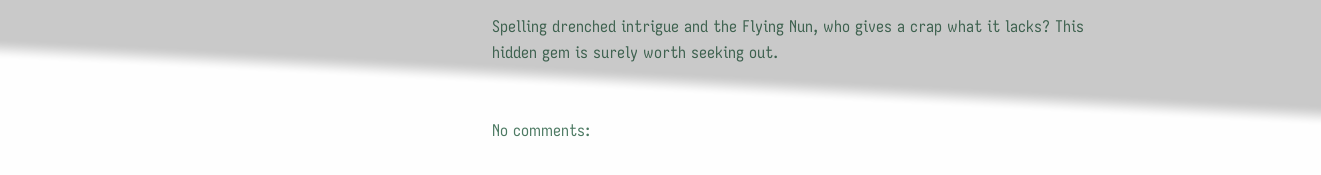Spelling drenched intrigue and the Flying Nun, who gives a crap what it lacks? This hidden gem is surely worth seeking out.


No comments: